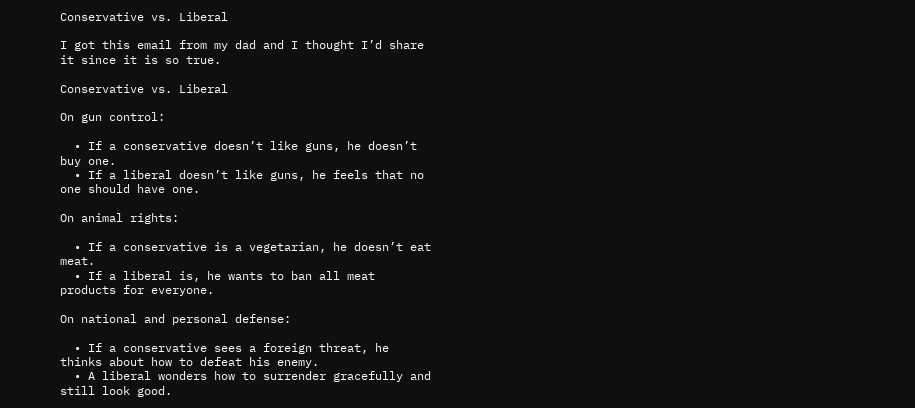Conservative vs. Liberal

I got this email from my dad and I thought I’d share it since it is so true.

Conservative vs. Liberal

On gun control:

  • If a conservative doesn’t like guns, he doesn’t buy one.
  • If a liberal doesn’t like guns, he feels that no one should have one.

On animal rights:

  • If a conservative is a vegetarian, he doesn’t eat meat.
  • If a liberal is, he wants to ban all meat products for everyone.

On national and personal defense:

  • If a conservative sees a foreign threat, he thinks about how to defeat his enemy.
  • A liberal wonders how to surrender gracefully and still look good.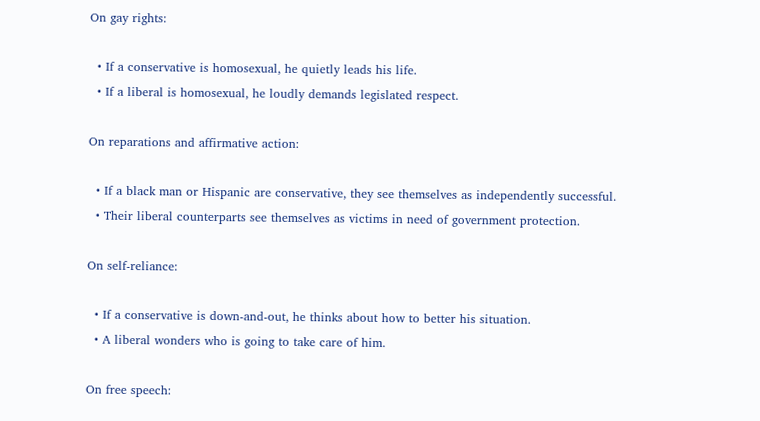On gay rights:

  • If a conservative is homosexual, he quietly leads his life.
  • If a liberal is homosexual, he loudly demands legislated respect.

On reparations and affirmative action:

  • If a black man or Hispanic are conservative, they see themselves as independently successful.
  • Their liberal counterparts see themselves as victims in need of government protection.

On self-reliance:

  • If a conservative is down-and-out, he thinks about how to better his situation.
  • A liberal wonders who is going to take care of him.

On free speech: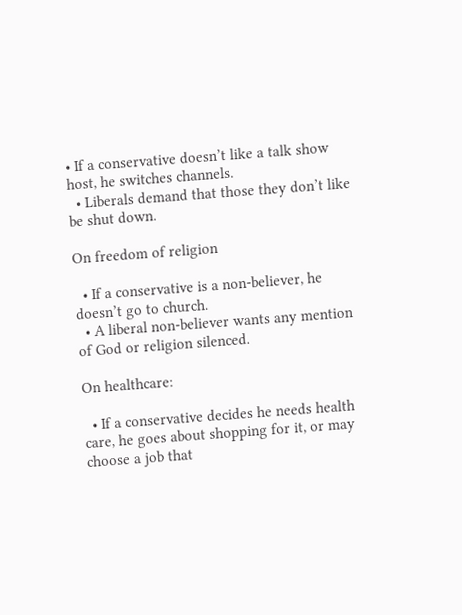• If a conservative doesn’t like a talk show host, he switches channels.
  • Liberals demand that those they don’t like be shut down.

On freedom of religion

  • If a conservative is a non-believer, he doesn’t go to church.
  • A liberal non-believer wants any mention of God or religion silenced.

On healthcare:

  • If a conservative decides he needs health care, he goes about shopping for it, or may choose a job that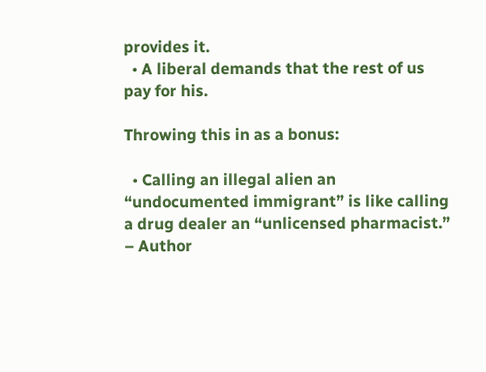provides it.
  • A liberal demands that the rest of us pay for his.

Throwing this in as a bonus:

  • Calling an illegal alien an “undocumented immigrant” is like calling a drug dealer an “unlicensed pharmacist.” – Author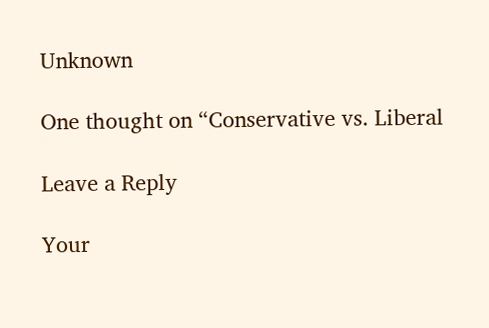Unknown

One thought on “Conservative vs. Liberal

Leave a Reply

Your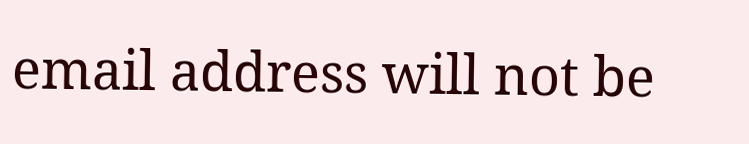email address will not be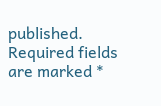published. Required fields are marked *